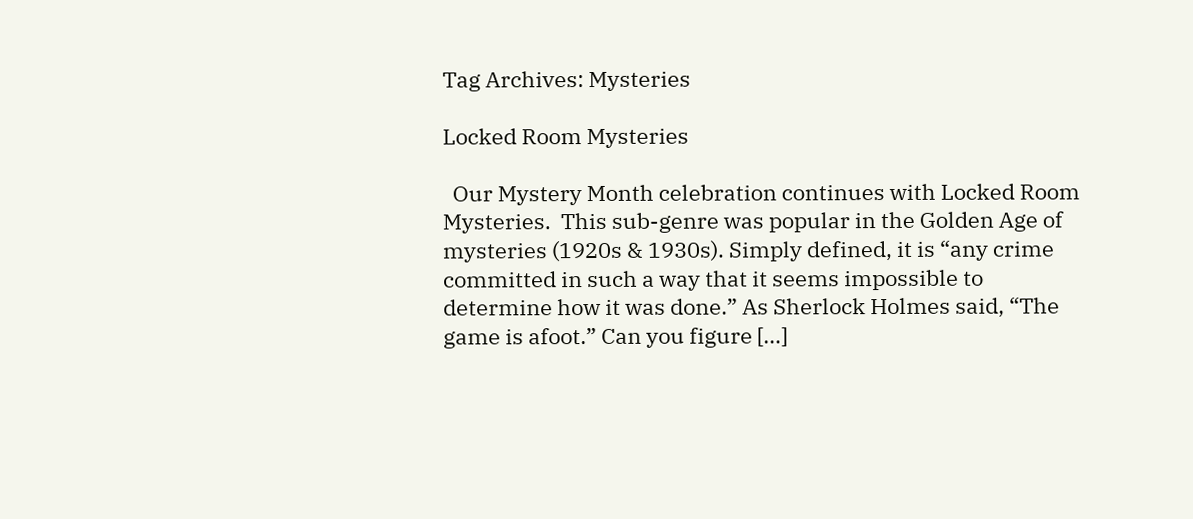Tag Archives: Mysteries

Locked Room Mysteries

  Our Mystery Month celebration continues with Locked Room Mysteries.  This sub-genre was popular in the Golden Age of mysteries (1920s & 1930s). Simply defined, it is “any crime committed in such a way that it seems impossible to determine how it was done.” As Sherlock Holmes said, “The game is afoot.” Can you figure […]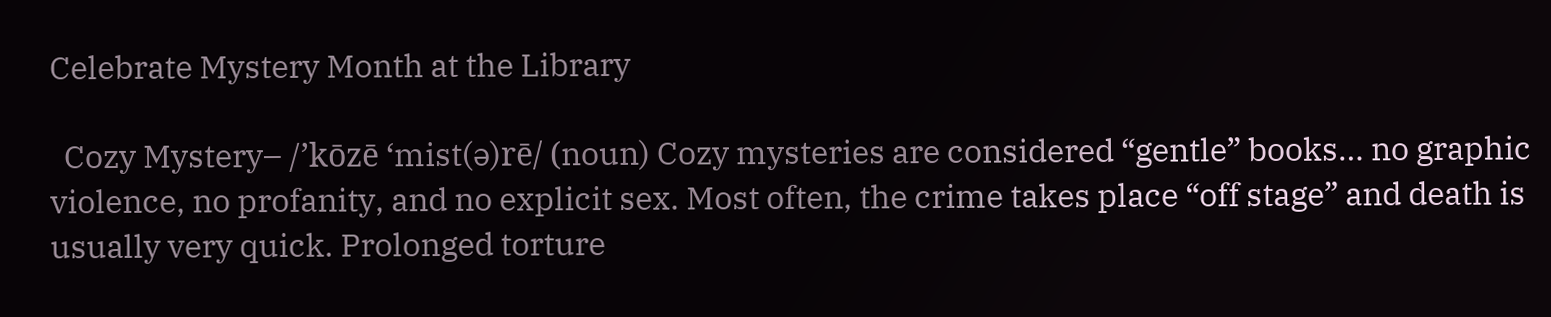Celebrate Mystery Month at the Library

  Cozy Mystery– /’kōzē ‘mist(ə)rē/ (noun) Cozy mysteries are considered “gentle” books… no graphic violence, no profanity, and no explicit sex. Most often, the crime takes place “off stage” and death is usually very quick. Prolonged torture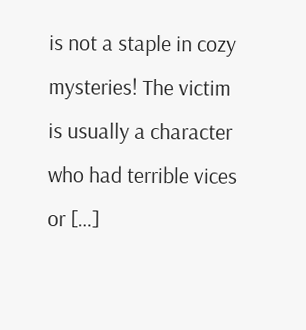is not a staple in cozy mysteries! The victim is usually a character who had terrible vices or […]